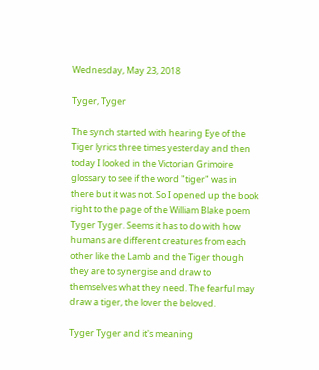Wednesday, May 23, 2018

Tyger, Tyger

The synch started with hearing Eye of the Tiger lyrics three times yesterday and then today I looked in the Victorian Grimoire glossary to see if the word "tiger" was in there but it was not. So I opened up the book right to the page of the William Blake poem Tyger Tyger. Seems it has to do with how humans are different creatures from each other like the Lamb and the Tiger though they are to synergise and draw to themselves what they need. The fearful may draw a tiger, the lover the beloved.

Tyger Tyger and it's meaning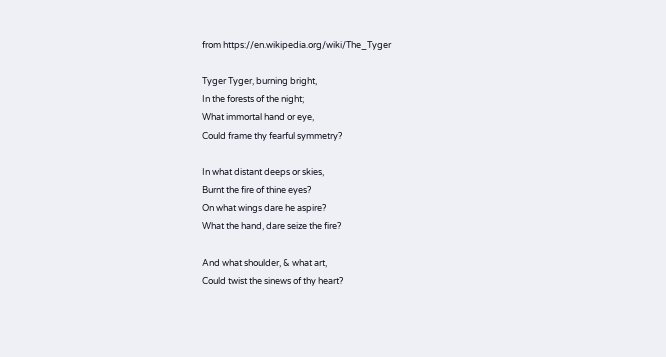from https://en.wikipedia.org/wiki/The_Tyger

Tyger Tyger, burning bright,
In the forests of the night;
What immortal hand or eye,
Could frame thy fearful symmetry?

In what distant deeps or skies,
Burnt the fire of thine eyes?
On what wings dare he aspire?
What the hand, dare seize the fire?

And what shoulder, & what art,
Could twist the sinews of thy heart?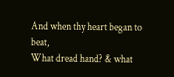And when thy heart began to beat,
What dread hand? & what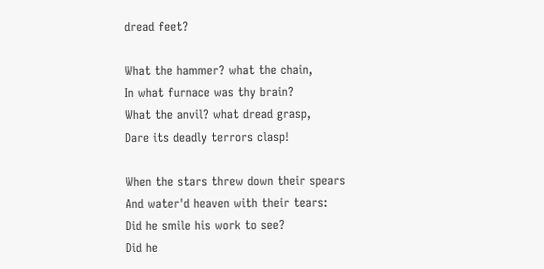dread feet?

What the hammer? what the chain,
In what furnace was thy brain?
What the anvil? what dread grasp,
Dare its deadly terrors clasp!

When the stars threw down their spears
And water'd heaven with their tears:
Did he smile his work to see?
Did he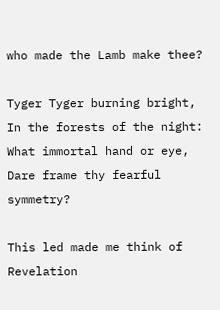who made the Lamb make thee?

Tyger Tyger burning bright,
In the forests of the night:
What immortal hand or eye,
Dare frame thy fearful symmetry?

This led made me think of Revelation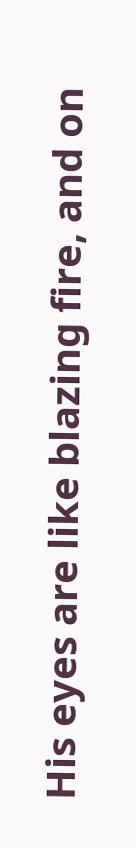His eyes are like blazing fire, and on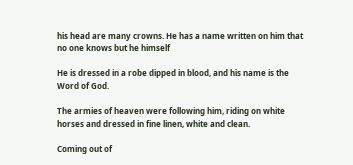his head are many crowns. He has a name written on him that no one knows but he himself

He is dressed in a robe dipped in blood, and his name is the Word of God.

The armies of heaven were following him, riding on white horses and dressed in fine linen, white and clean.

Coming out of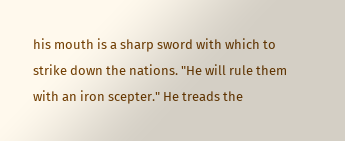his mouth is a sharp sword with which to strike down the nations. "He will rule them with an iron scepter." He treads the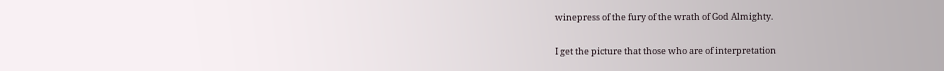winepress of the fury of the wrath of God Almighty.

I get the picture that those who are of interpretation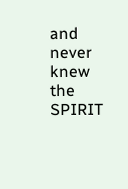and never knew the SPIRIT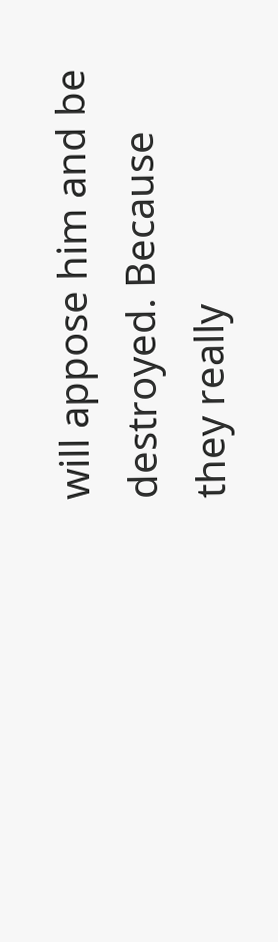will appose him and be destroyed. Because they really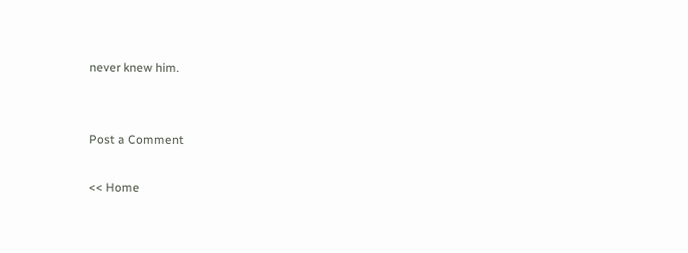never knew him.


Post a Comment

<< Home